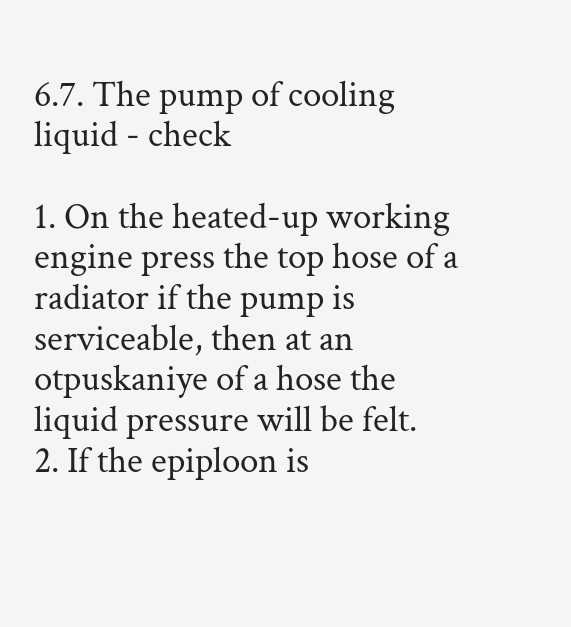6.7. The pump of cooling liquid - check

1. On the heated-up working engine press the top hose of a radiator if the pump is serviceable, then at an otpuskaniye of a hose the liquid pressure will be felt.
2. If the epiploon is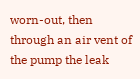worn-out, then through an air vent of the pump the leak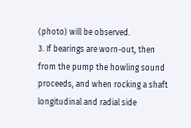(photo) will be observed.
3. If bearings are worn-out, then from the pump the howling sound proceeds, and when rocking a shaft longitudinal and radial side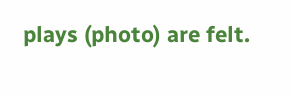plays (photo) are felt.